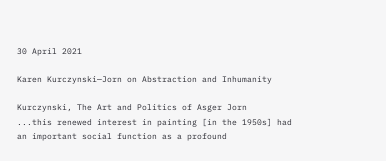30 April 2021

Karen Kurczynski—Jorn on Abstraction and Inhumanity

Kurczynski, The Art and Politics of Asger Jorn
...this renewed interest in painting [in the 1950s] had an important social function as a profound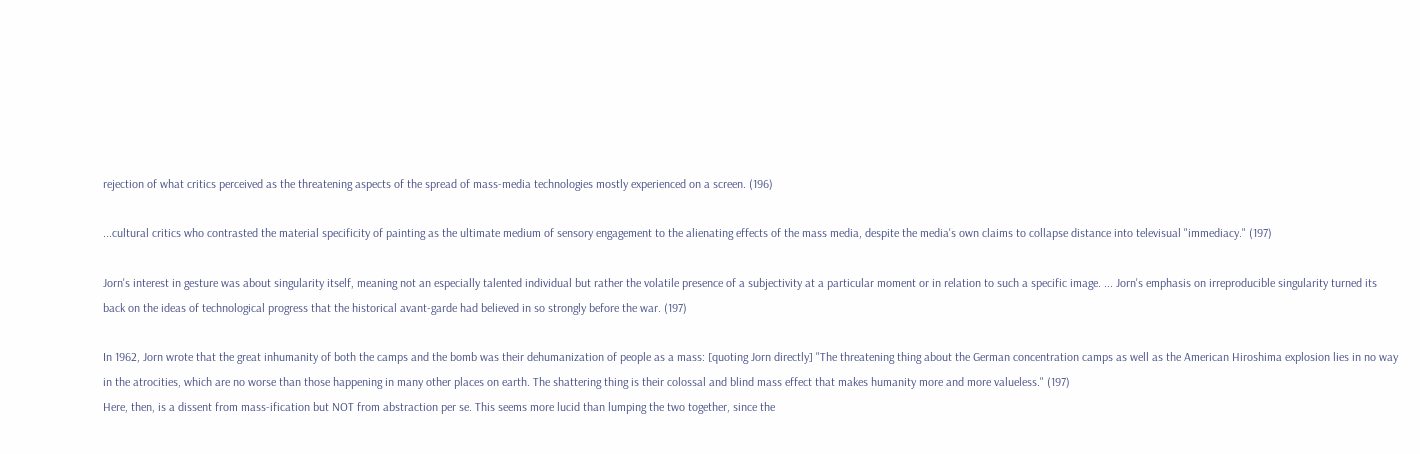rejection of what critics perceived as the threatening aspects of the spread of mass-media technologies mostly experienced on a screen. (196)

...cultural critics who contrasted the material specificity of painting as the ultimate medium of sensory engagement to the alienating effects of the mass media, despite the media's own claims to collapse distance into televisual "immediacy." (197)

Jorn's interest in gesture was about singularity itself, meaning not an especially talented individual but rather the volatile presence of a subjectivity at a particular moment or in relation to such a specific image. ... Jorn's emphasis on irreproducible singularity turned its back on the ideas of technological progress that the historical avant-garde had believed in so strongly before the war. (197)

In 1962, Jorn wrote that the great inhumanity of both the camps and the bomb was their dehumanization of people as a mass: [quoting Jorn directly] "The threatening thing about the German concentration camps as well as the American Hiroshima explosion lies in no way in the atrocities, which are no worse than those happening in many other places on earth. The shattering thing is their colossal and blind mass effect that makes humanity more and more valueless." (197)
Here, then, is a dissent from mass-ification but NOT from abstraction per se. This seems more lucid than lumping the two together, since the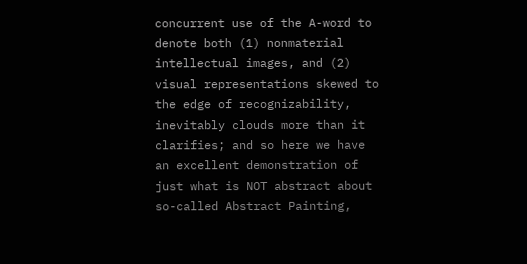concurrent use of the A-word to denote both (1) nonmaterial intellectual images, and (2) visual representations skewed to the edge of recognizability, inevitably clouds more than it clarifies; and so here we have an excellent demonstration of just what is NOT abstract about so-called Abstract Painting,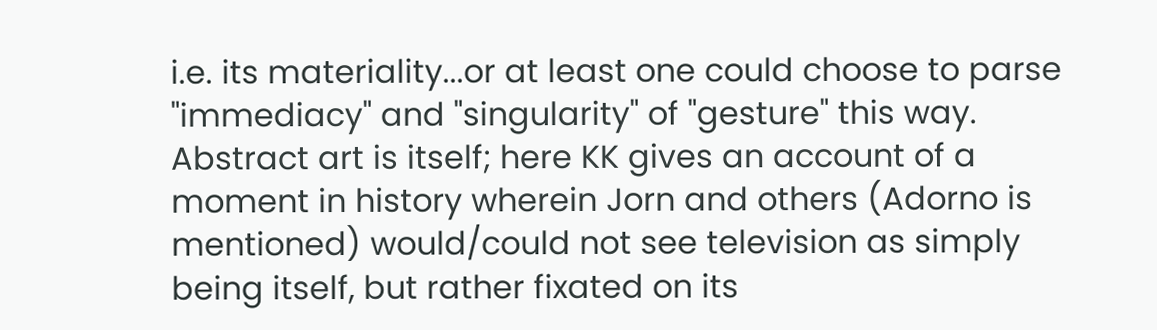i.e. its materiality...or at least one could choose to parse "immediacy" and "singularity" of "gesture" this way. Abstract art is itself; here KK gives an account of a moment in history wherein Jorn and others (Adorno is mentioned) would/could not see television as simply being itself, but rather fixated on its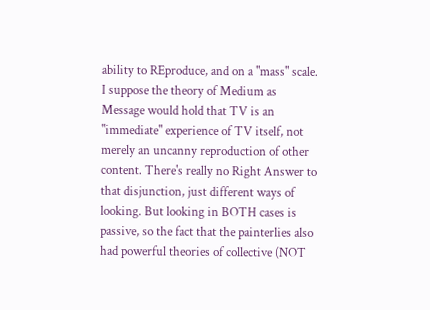ability to REproduce, and on a "mass" scale. I suppose the theory of Medium as Message would hold that TV is an "immediate" experience of TV itself, not merely an uncanny reproduction of other content. There's really no Right Answer to that disjunction, just different ways of looking. But looking in BOTH cases is passive, so the fact that the painterlies also had powerful theories of collective (NOT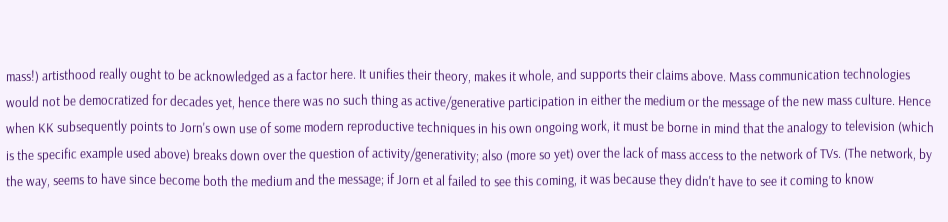mass!) artisthood really ought to be acknowledged as a factor here. It unifies their theory, makes it whole, and supports their claims above. Mass communication technologies would not be democratized for decades yet, hence there was no such thing as active/generative participation in either the medium or the message of the new mass culture. Hence when KK subsequently points to Jorn's own use of some modern reproductive techniques in his own ongoing work, it must be borne in mind that the analogy to television (which is the specific example used above) breaks down over the question of activity/generativity; also (more so yet) over the lack of mass access to the network of TVs. (The network, by the way, seems to have since become both the medium and the message; if Jorn et al failed to see this coming, it was because they didn't have to see it coming to know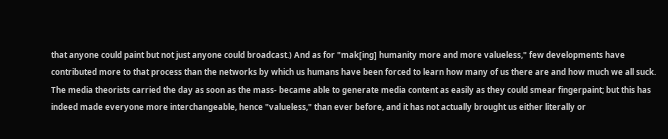that anyone could paint but not just anyone could broadcast.) And as for "mak[ing] humanity more and more valueless," few developments have contributed more to that process than the networks by which us humans have been forced to learn how many of us there are and how much we all suck. The media theorists carried the day as soon as the mass- became able to generate media content as easily as they could smear fingerpaint; but this has indeed made everyone more interchangeable, hence "valueless," than ever before, and it has not actually brought us either literally or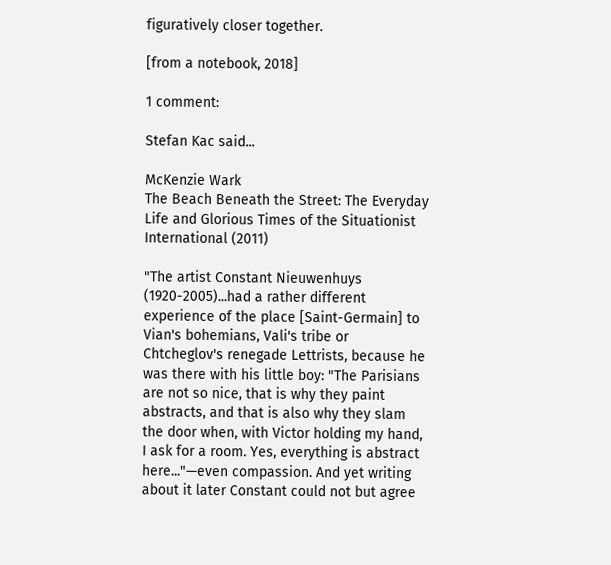figuratively closer together.

[from a notebook, 2018]

1 comment:

Stefan Kac said...

McKenzie Wark
The Beach Beneath the Street: The Everyday Life and Glorious Times of the Situationist International (2011)

"The artist Constant Nieuwenhuys (1920-2005)...had a rather different experience of the place [Saint-Germain] to Vian's bohemians, Vali's tribe or Chtcheglov's renegade Lettrists, because he was there with his little boy: "The Parisians are not so nice, that is why they paint abstracts, and that is also why they slam the door when, with Victor holding my hand, I ask for a room. Yes, everything is abstract here..."—even compassion. And yet writing about it later Constant could not but agree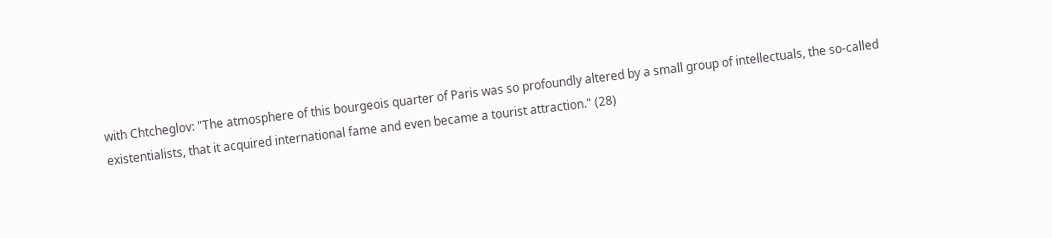with Chtcheglov: "The atmosphere of this bourgeois quarter of Paris was so profoundly altered by a small group of intellectuals, the so-called existentialists, that it acquired international fame and even became a tourist attraction." (28)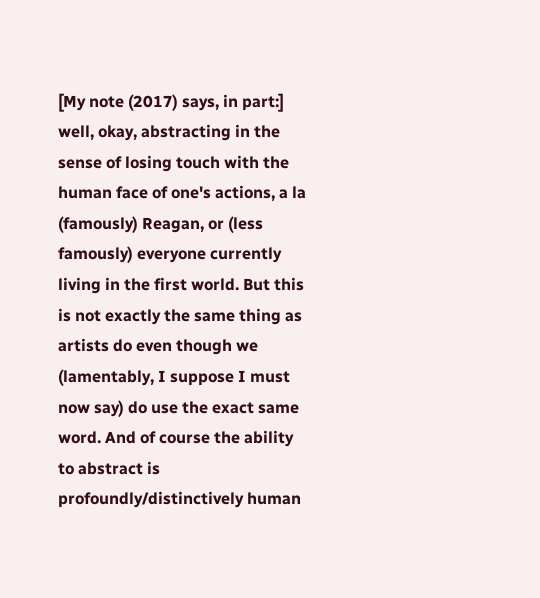[My note (2017) says, in part:] well, okay, abstracting in the sense of losing touch with the human face of one's actions, a la (famously) Reagan, or (less famously) everyone currently living in the first world. But this is not exactly the same thing as artists do even though we (lamentably, I suppose I must now say) do use the exact same word. And of course the ability to abstract is profoundly/distinctively human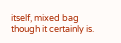itself, mixed bag though it certainly is.